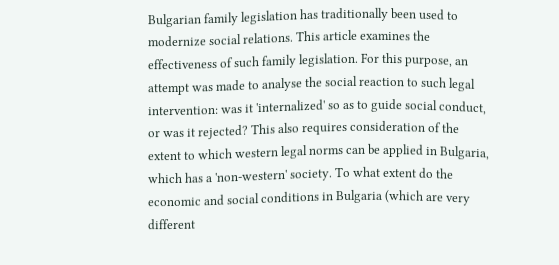Bulgarian family legislation has traditionally been used to modernize social relations. This article examines the effectiveness of such family legislation. For this purpose, an attempt was made to analyse the social reaction to such legal intervention: was it 'internalized' so as to guide social conduct, or was it rejected? This also requires consideration of the extent to which western legal norms can be applied in Bulgaria, which has a 'non-western' society. To what extent do the economic and social conditions in Bulgaria (which are very different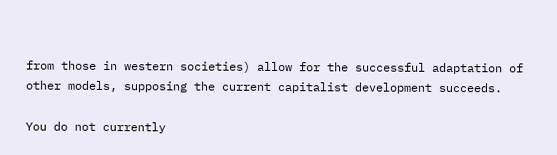from those in western societies) allow for the successful adaptation of other models, supposing the current capitalist development succeeds.

You do not currently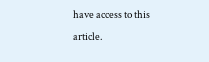have access to this article.